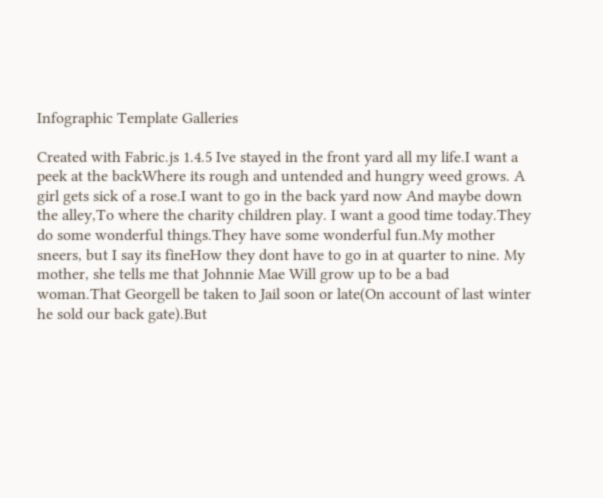Infographic Template Galleries

Created with Fabric.js 1.4.5 Ive stayed in the front yard all my life.I want a peek at the backWhere its rough and untended and hungry weed grows. A girl gets sick of a rose.I want to go in the back yard now And maybe down the alley,To where the charity children play. I want a good time today.They do some wonderful things.They have some wonderful fun.My mother sneers, but I say its fineHow they dont have to go in at quarter to nine. My mother, she tells me that Johnnie Mae Will grow up to be a bad woman.That Georgell be taken to Jail soon or late(On account of last winter he sold our back gate).But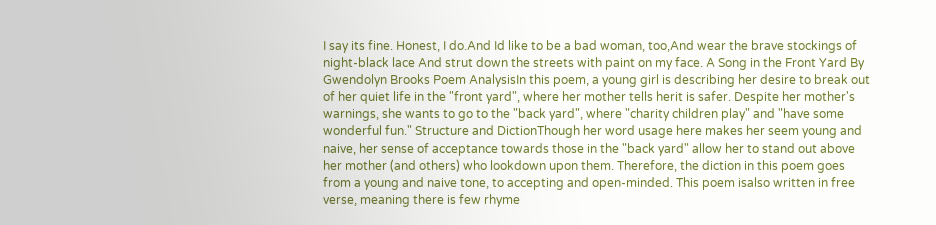I say its fine. Honest, I do.And Id like to be a bad woman, too,And wear the brave stockings of night-black lace And strut down the streets with paint on my face. A Song in the Front Yard By Gwendolyn Brooks Poem AnalysisIn this poem, a young girl is describing her desire to break out of her quiet life in the "front yard", where her mother tells herit is safer. Despite her mother's warnings, she wants to go to the "back yard", where "charity children play" and "have some wonderful fun." Structure and DictionThough her word usage here makes her seem young and naive, her sense of acceptance towards those in the "back yard" allow her to stand out above her mother (and others) who lookdown upon them. Therefore, the diction in this poem goes from a young and naive tone, to accepting and open-minded. This poem isalso written in free verse, meaning there is few rhyme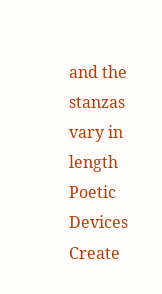and the stanzas vary in length Poetic Devices
Create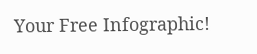Your Free Infographic!